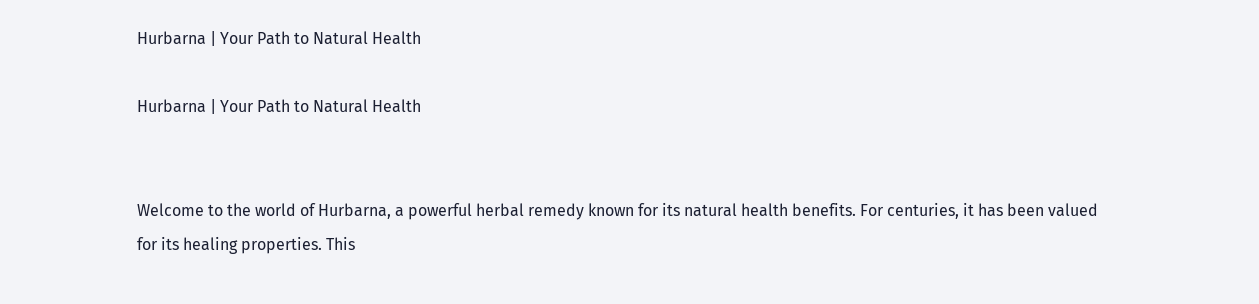Hurbarna | Your Path to Natural Health

Hurbarna | Your Path to Natural Health


Welcome to the world of Hurbarna, a powerful herbal remedy known for its natural health benefits. For centuries, it has been valued for its healing properties. This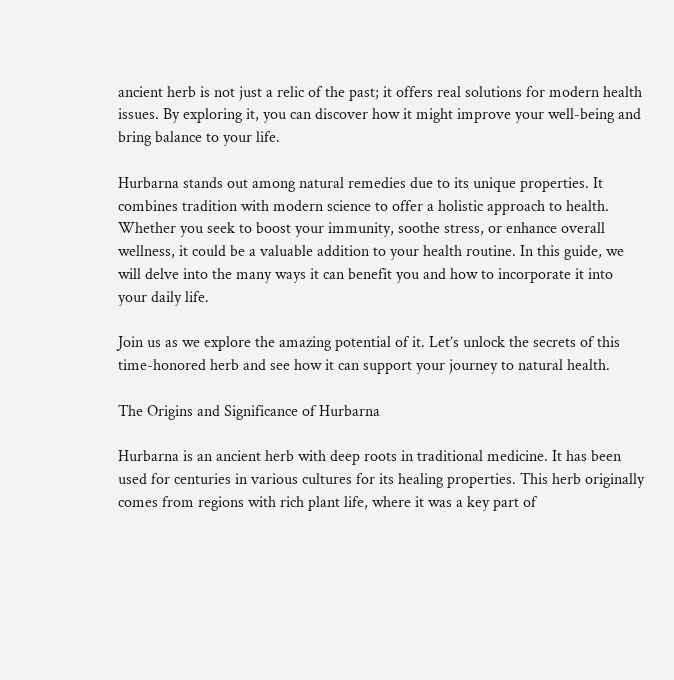ancient herb is not just a relic of the past; it offers real solutions for modern health issues. By exploring it, you can discover how it might improve your well-being and bring balance to your life.

Hurbarna stands out among natural remedies due to its unique properties. It combines tradition with modern science to offer a holistic approach to health. Whether you seek to boost your immunity, soothe stress, or enhance overall wellness, it could be a valuable addition to your health routine. In this guide, we will delve into the many ways it can benefit you and how to incorporate it into your daily life.

Join us as we explore the amazing potential of it. Let’s unlock the secrets of this time-honored herb and see how it can support your journey to natural health.

The Origins and Significance of Hurbarna

Hurbarna is an ancient herb with deep roots in traditional medicine. It has been used for centuries in various cultures for its healing properties. This herb originally comes from regions with rich plant life, where it was a key part of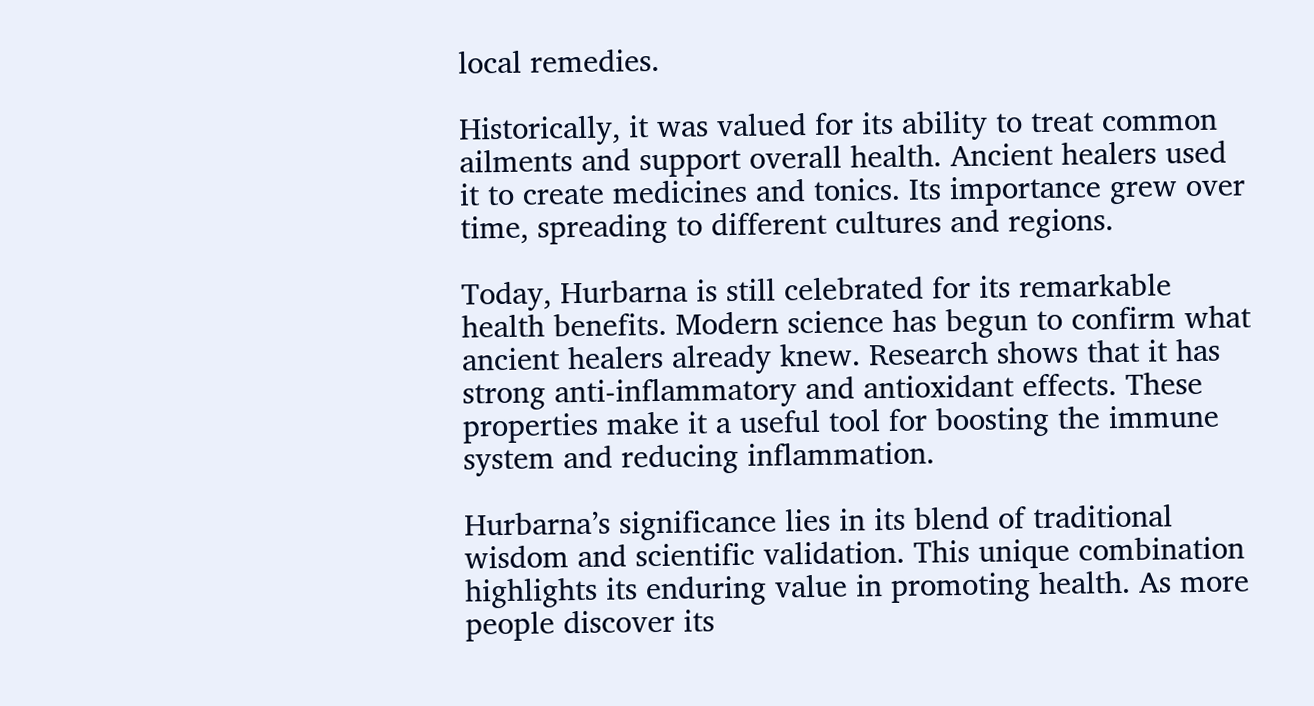local remedies.

Historically, it was valued for its ability to treat common ailments and support overall health. Ancient healers used it to create medicines and tonics. Its importance grew over time, spreading to different cultures and regions.

Today, Hurbarna is still celebrated for its remarkable health benefits. Modern science has begun to confirm what ancient healers already knew. Research shows that it has strong anti-inflammatory and antioxidant effects. These properties make it a useful tool for boosting the immune system and reducing inflammation.

Hurbarna’s significance lies in its blend of traditional wisdom and scientific validation. This unique combination highlights its enduring value in promoting health. As more people discover its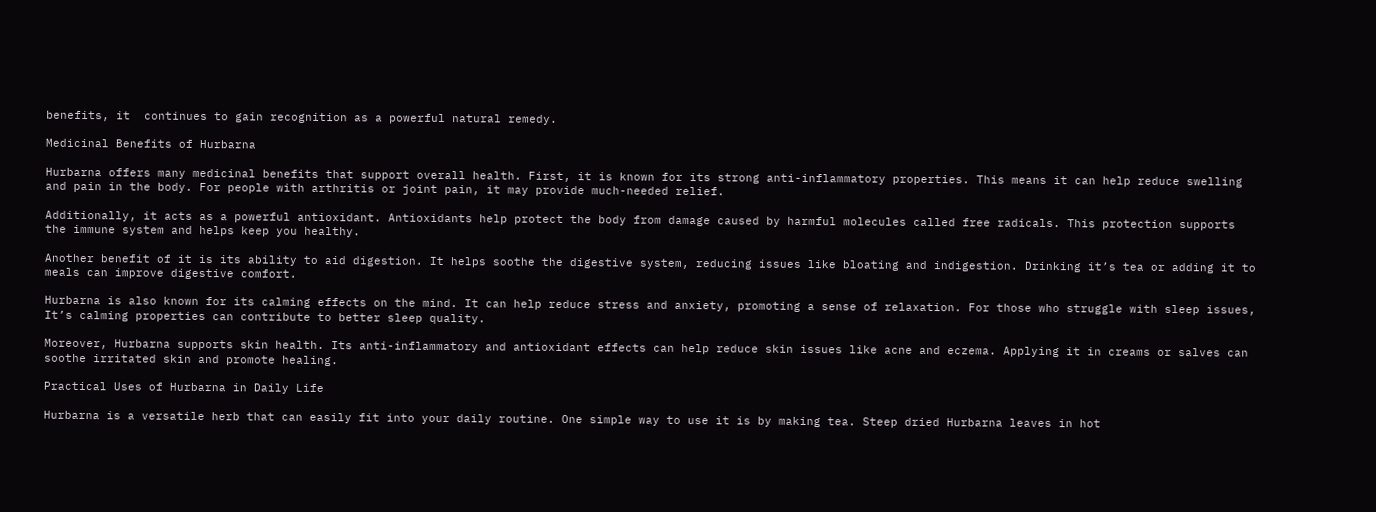benefits, it  continues to gain recognition as a powerful natural remedy.

Medicinal Benefits of Hurbarna

Hurbarna offers many medicinal benefits that support overall health. First, it is known for its strong anti-inflammatory properties. This means it can help reduce swelling and pain in the body. For people with arthritis or joint pain, it may provide much-needed relief.

Additionally, it acts as a powerful antioxidant. Antioxidants help protect the body from damage caused by harmful molecules called free radicals. This protection supports the immune system and helps keep you healthy.

Another benefit of it is its ability to aid digestion. It helps soothe the digestive system, reducing issues like bloating and indigestion. Drinking it’s tea or adding it to meals can improve digestive comfort.

Hurbarna is also known for its calming effects on the mind. It can help reduce stress and anxiety, promoting a sense of relaxation. For those who struggle with sleep issues, It’s calming properties can contribute to better sleep quality.

Moreover, Hurbarna supports skin health. Its anti-inflammatory and antioxidant effects can help reduce skin issues like acne and eczema. Applying it in creams or salves can soothe irritated skin and promote healing.

Practical Uses of Hurbarna in Daily Life

Hurbarna is a versatile herb that can easily fit into your daily routine. One simple way to use it is by making tea. Steep dried Hurbarna leaves in hot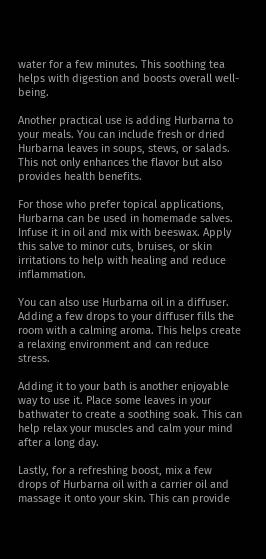water for a few minutes. This soothing tea helps with digestion and boosts overall well-being.

Another practical use is adding Hurbarna to your meals. You can include fresh or dried Hurbarna leaves in soups, stews, or salads. This not only enhances the flavor but also provides health benefits.

For those who prefer topical applications, Hurbarna can be used in homemade salves. Infuse it in oil and mix with beeswax. Apply this salve to minor cuts, bruises, or skin irritations to help with healing and reduce inflammation.

You can also use Hurbarna oil in a diffuser. Adding a few drops to your diffuser fills the room with a calming aroma. This helps create a relaxing environment and can reduce stress.

Adding it to your bath is another enjoyable way to use it. Place some leaves in your bathwater to create a soothing soak. This can help relax your muscles and calm your mind after a long day.

Lastly, for a refreshing boost, mix a few drops of Hurbarna oil with a carrier oil and massage it onto your skin. This can provide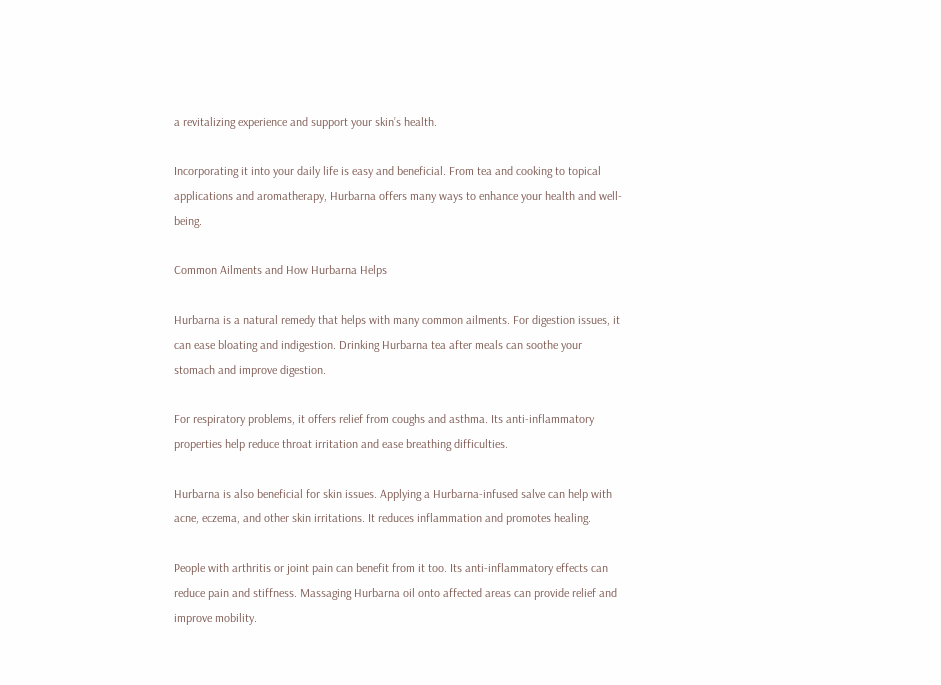a revitalizing experience and support your skin’s health.

Incorporating it into your daily life is easy and beneficial. From tea and cooking to topical applications and aromatherapy, Hurbarna offers many ways to enhance your health and well-being.

Common Ailments and How Hurbarna Helps

Hurbarna is a natural remedy that helps with many common ailments. For digestion issues, it can ease bloating and indigestion. Drinking Hurbarna tea after meals can soothe your stomach and improve digestion.

For respiratory problems, it offers relief from coughs and asthma. Its anti-inflammatory properties help reduce throat irritation and ease breathing difficulties.

Hurbarna is also beneficial for skin issues. Applying a Hurbarna-infused salve can help with acne, eczema, and other skin irritations. It reduces inflammation and promotes healing.

People with arthritis or joint pain can benefit from it too. Its anti-inflammatory effects can reduce pain and stiffness. Massaging Hurbarna oil onto affected areas can provide relief and improve mobility.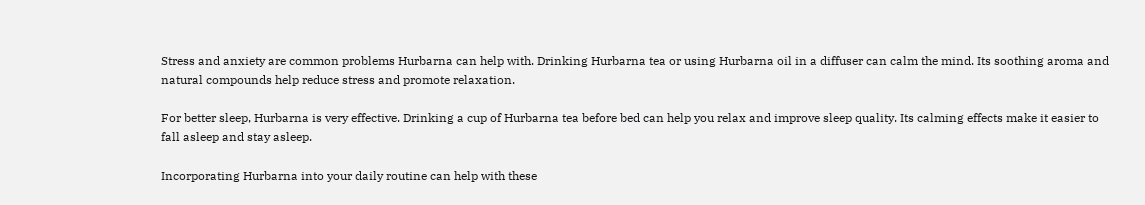Stress and anxiety are common problems Hurbarna can help with. Drinking Hurbarna tea or using Hurbarna oil in a diffuser can calm the mind. Its soothing aroma and natural compounds help reduce stress and promote relaxation.

For better sleep, Hurbarna is very effective. Drinking a cup of Hurbarna tea before bed can help you relax and improve sleep quality. Its calming effects make it easier to fall asleep and stay asleep.

Incorporating Hurbarna into your daily routine can help with these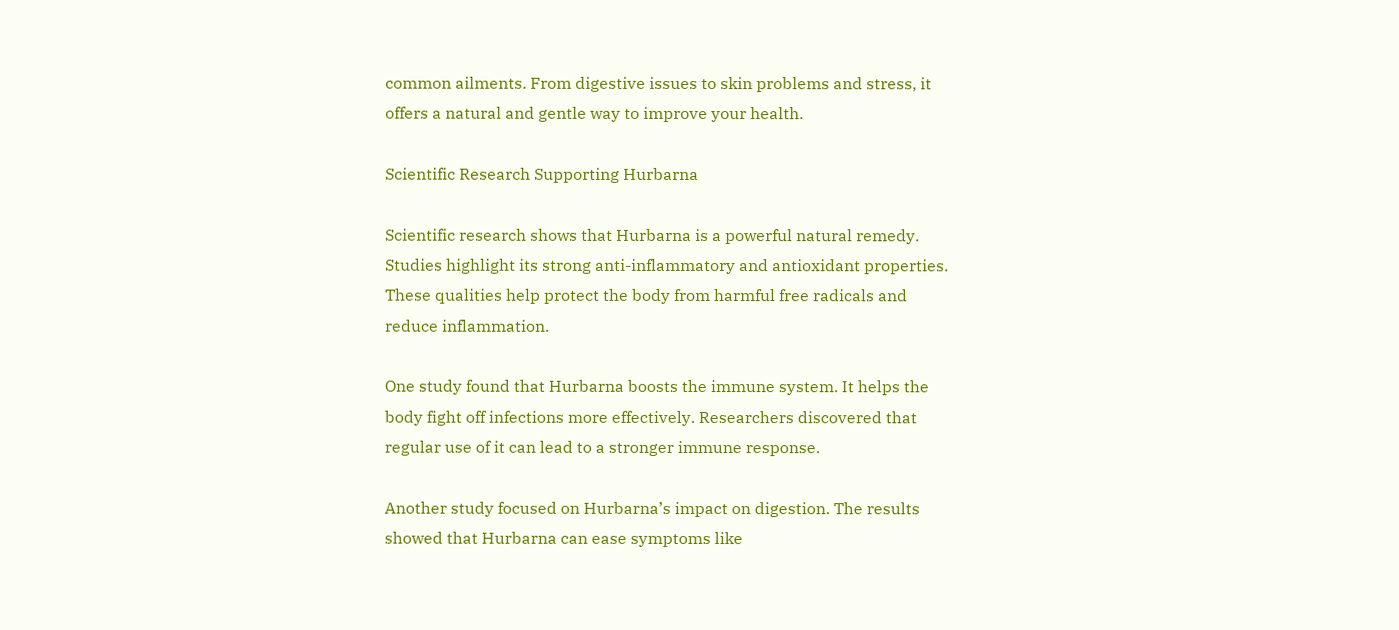common ailments. From digestive issues to skin problems and stress, it offers a natural and gentle way to improve your health.

Scientific Research Supporting Hurbarna

Scientific research shows that Hurbarna is a powerful natural remedy. Studies highlight its strong anti-inflammatory and antioxidant properties. These qualities help protect the body from harmful free radicals and reduce inflammation.

One study found that Hurbarna boosts the immune system. It helps the body fight off infections more effectively. Researchers discovered that regular use of it can lead to a stronger immune response.

Another study focused on Hurbarna’s impact on digestion. The results showed that Hurbarna can ease symptoms like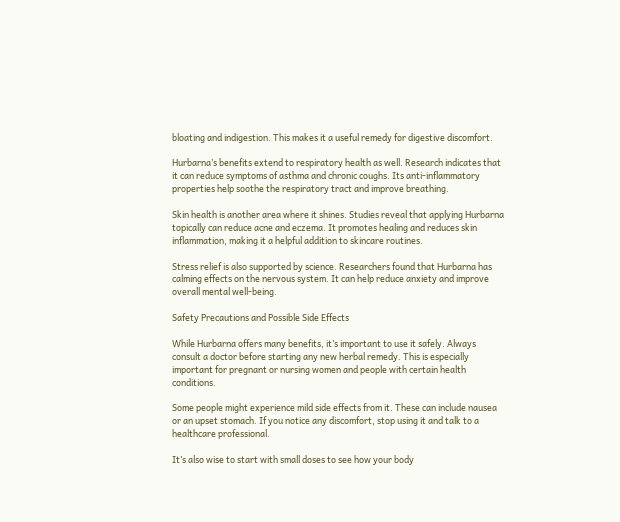bloating and indigestion. This makes it a useful remedy for digestive discomfort.

Hurbarna’s benefits extend to respiratory health as well. Research indicates that it can reduce symptoms of asthma and chronic coughs. Its anti-inflammatory properties help soothe the respiratory tract and improve breathing.

Skin health is another area where it shines. Studies reveal that applying Hurbarna topically can reduce acne and eczema. It promotes healing and reduces skin inflammation, making it a helpful addition to skincare routines.

Stress relief is also supported by science. Researchers found that Hurbarna has calming effects on the nervous system. It can help reduce anxiety and improve overall mental well-being.

Safety Precautions and Possible Side Effects

While Hurbarna offers many benefits, it’s important to use it safely. Always consult a doctor before starting any new herbal remedy. This is especially important for pregnant or nursing women and people with certain health conditions.

Some people might experience mild side effects from it. These can include nausea or an upset stomach. If you notice any discomfort, stop using it and talk to a healthcare professional.

It’s also wise to start with small doses to see how your body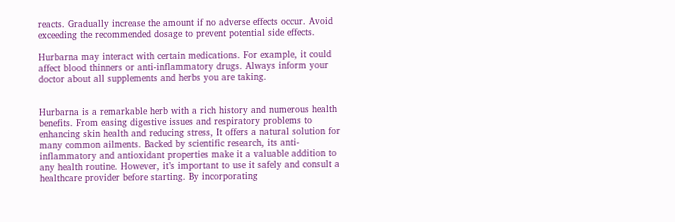reacts. Gradually increase the amount if no adverse effects occur. Avoid exceeding the recommended dosage to prevent potential side effects.

Hurbarna may interact with certain medications. For example, it could affect blood thinners or anti-inflammatory drugs. Always inform your doctor about all supplements and herbs you are taking.


Hurbarna is a remarkable herb with a rich history and numerous health benefits. From easing digestive issues and respiratory problems to enhancing skin health and reducing stress, It offers a natural solution for many common ailments. Backed by scientific research, its anti-inflammatory and antioxidant properties make it a valuable addition to any health routine. However, it’s important to use it safely and consult a healthcare provider before starting. By incorporating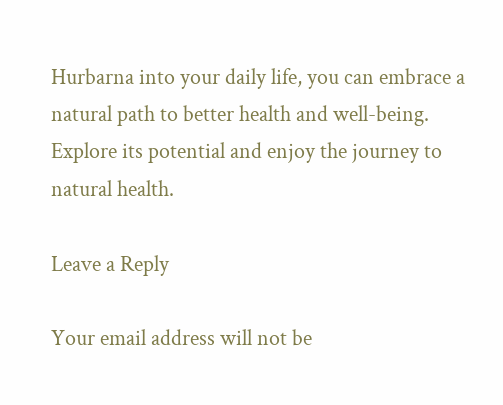Hurbarna into your daily life, you can embrace a natural path to better health and well-being. Explore its potential and enjoy the journey to natural health.

Leave a Reply

Your email address will not be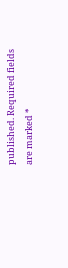published. Required fields are marked *